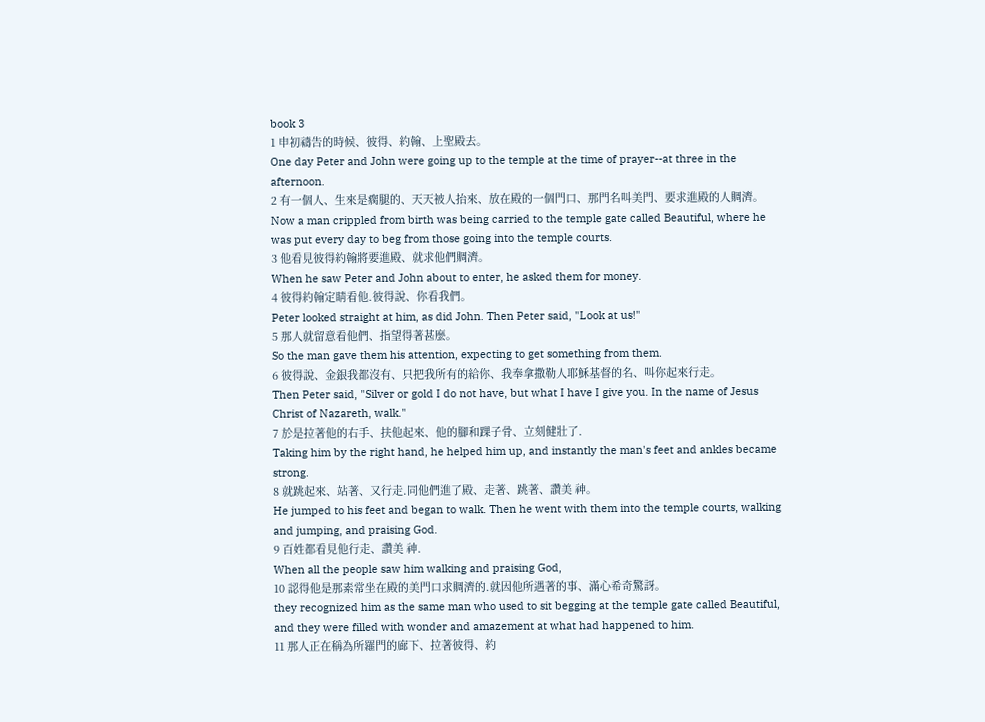book 3
1 申初禱告的時候、彼得、約翰、上聖殿去。
One day Peter and John were going up to the temple at the time of prayer--at three in the afternoon.
2 有一個人、生來是瘸腿的、天天被人抬來、放在殿的一個門口、那門名叫美門、要求進殿的人賙濟。
Now a man crippled from birth was being carried to the temple gate called Beautiful, where he was put every day to beg from those going into the temple courts.
3 他看見彼得約翰將要進殿、就求他們賙濟。
When he saw Peter and John about to enter, he asked them for money.
4 彼得約翰定睛看他.彼得說、你看我們。
Peter looked straight at him, as did John. Then Peter said, "Look at us!"
5 那人就留意看他們、指望得著甚麼。
So the man gave them his attention, expecting to get something from them.
6 彼得說、金銀我都沒有、只把我所有的給你、我奉拿撒勒人耶穌基督的名、叫你起來行走。
Then Peter said, "Silver or gold I do not have, but what I have I give you. In the name of Jesus Christ of Nazareth, walk."
7 於是拉著他的右手、扶他起來、他的腳和踝子骨、立刻健壯了.
Taking him by the right hand, he helped him up, and instantly the man's feet and ankles became strong.
8 就跳起來、站著、又行走.同他們進了殿、走著、跳著、讚美 神。
He jumped to his feet and began to walk. Then he went with them into the temple courts, walking and jumping, and praising God.
9 百姓都看見他行走、讚美 神.
When all the people saw him walking and praising God,
10 認得他是那素常坐在殿的美門口求賙濟的.就因他所遇著的事、滿心希奇驚訝。
they recognized him as the same man who used to sit begging at the temple gate called Beautiful, and they were filled with wonder and amazement at what had happened to him.
11 那人正在稱為所羅門的廊下、拉著彼得、約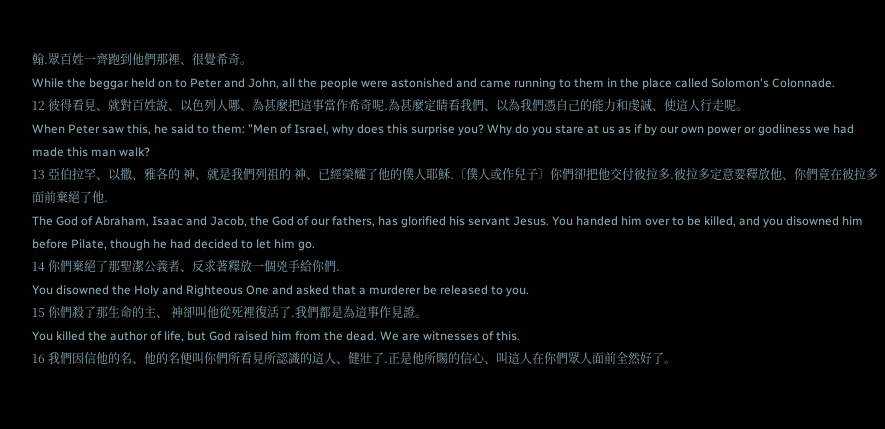翰.眾百姓一齊跑到他們那裡、很覺希奇。
While the beggar held on to Peter and John, all the people were astonished and came running to them in the place called Solomon's Colonnade.
12 彼得看見、就對百姓說、以色列人哪、為甚麼把這事當作希奇呢.為甚麼定睛看我們、以為我們憑自己的能力和虔誠、使這人行走呢。
When Peter saw this, he said to them: "Men of Israel, why does this surprise you? Why do you stare at us as if by our own power or godliness we had made this man walk?
13 亞伯拉罕、以撒、雅各的 神、就是我們列祖的 神、已經榮耀了他的僕人耶穌.〔僕人或作兒子〕你們卻把他交付彼拉多.彼拉多定意要釋放他、你們竟在彼拉多面前棄絕了他.
The God of Abraham, Isaac and Jacob, the God of our fathers, has glorified his servant Jesus. You handed him over to be killed, and you disowned him before Pilate, though he had decided to let him go.
14 你們棄絕了那聖潔公義者、反求著釋放一個兇手給你們.
You disowned the Holy and Righteous One and asked that a murderer be released to you.
15 你們殺了那生命的主、 神卻叫他從死裡復活了.我們都是為這事作見證。
You killed the author of life, but God raised him from the dead. We are witnesses of this.
16 我們因信他的名、他的名便叫你們所看見所認識的這人、健壯了.正是他所賜的信心、叫這人在你們眾人面前全然好了。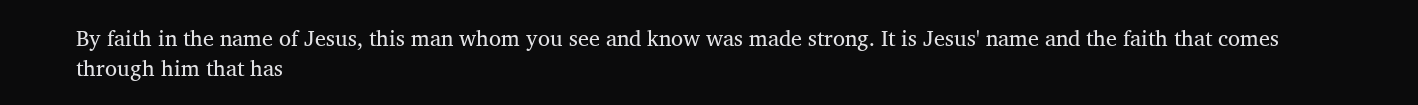By faith in the name of Jesus, this man whom you see and know was made strong. It is Jesus' name and the faith that comes through him that has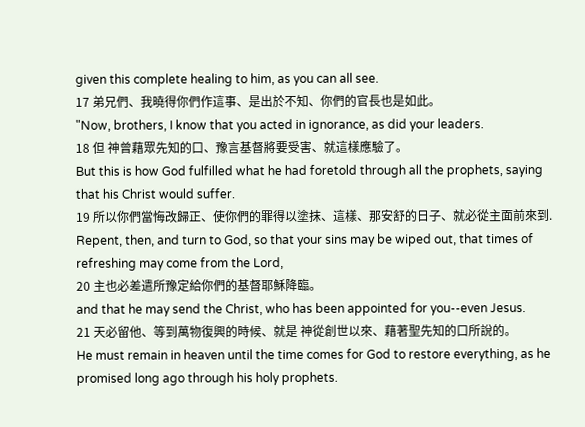given this complete healing to him, as you can all see.
17 弟兄們、我曉得你們作這事、是出於不知、你們的官長也是如此。
"Now, brothers, I know that you acted in ignorance, as did your leaders.
18 但 神曾藉眾先知的口、豫言基督將要受害、就這樣應驗了。
But this is how God fulfilled what he had foretold through all the prophets, saying that his Christ would suffer.
19 所以你們當悔改歸正、使你們的罪得以塗抹、這樣、那安舒的日子、就必從主面前來到.
Repent, then, and turn to God, so that your sins may be wiped out, that times of refreshing may come from the Lord,
20 主也必差遣所豫定給你們的基督耶穌降臨。
and that he may send the Christ, who has been appointed for you--even Jesus.
21 天必留他、等到萬物復興的時候、就是 神從創世以來、藉著聖先知的口所說的。
He must remain in heaven until the time comes for God to restore everything, as he promised long ago through his holy prophets.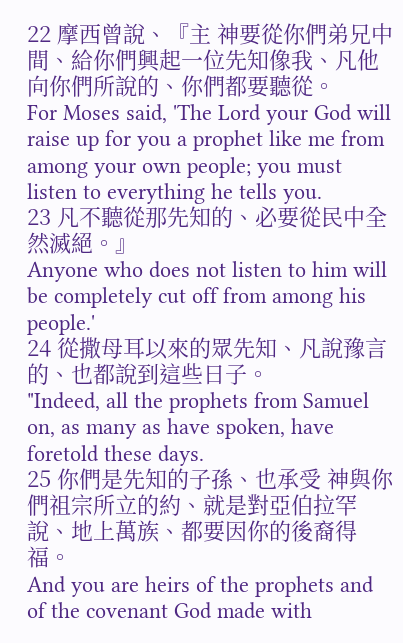22 摩西曾說、『主 神要從你們弟兄中間、給你們興起一位先知像我、凡他向你們所說的、你們都要聽從。
For Moses said, 'The Lord your God will raise up for you a prophet like me from among your own people; you must listen to everything he tells you.
23 凡不聽從那先知的、必要從民中全然滅絕。』
Anyone who does not listen to him will be completely cut off from among his people.'
24 從撒母耳以來的眾先知、凡說豫言的、也都說到這些日子。
"Indeed, all the prophets from Samuel on, as many as have spoken, have foretold these days.
25 你們是先知的子孫、也承受 神與你們祖宗所立的約、就是對亞伯拉罕說、地上萬族、都要因你的後裔得福。
And you are heirs of the prophets and of the covenant God made with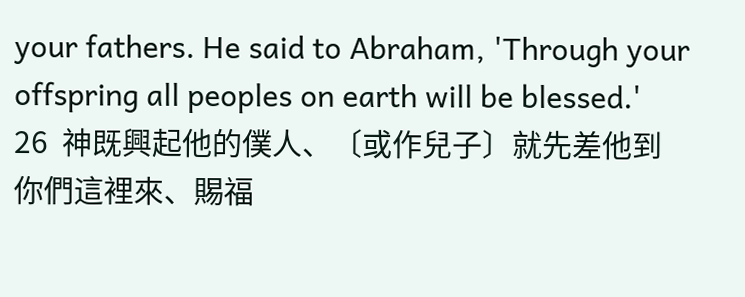your fathers. He said to Abraham, 'Through your offspring all peoples on earth will be blessed.'
26  神既興起他的僕人、〔或作兒子〕就先差他到你們這裡來、賜福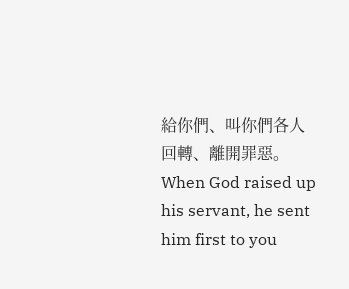給你們、叫你們各人回轉、離開罪惡。
When God raised up his servant, he sent him first to you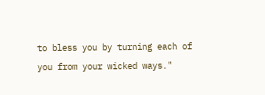to bless you by turning each of you from your wicked ways."